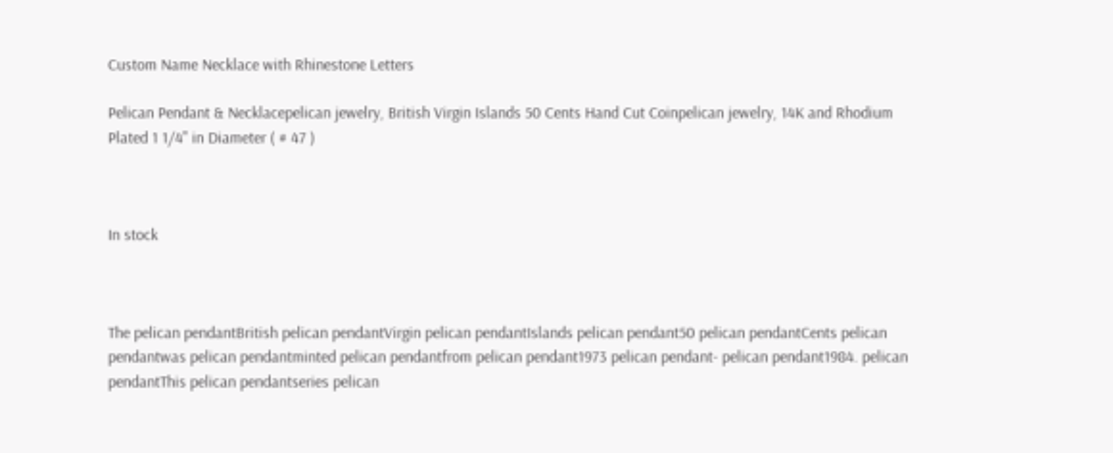Custom Name Necklace with Rhinestone Letters

Pelican Pendant & Necklacepelican jewelry, British Virgin Islands 50 Cents Hand Cut Coinpelican jewelry, 14K and Rhodium Plated 1 1/4" in Diameter ( # 47 )



In stock



The pelican pendantBritish pelican pendantVirgin pelican pendantIslands pelican pendant50 pelican pendantCents pelican pendantwas pelican pendantminted pelican pendantfrom pelican pendant1973 pelican pendant- pelican pendant1984. pelican pendantThis pelican pendantseries pelican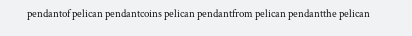pendantof pelican pendantcoins pelican pendantfrom pelican pendantthe pelican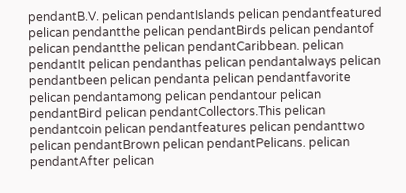pendantB.V. pelican pendantIslands pelican pendantfeatured pelican pendantthe pelican pendantBirds pelican pendantof pelican pendantthe pelican pendantCaribbean. pelican pendantIt pelican pendanthas pelican pendantalways pelican pendantbeen pelican pendanta pelican pendantfavorite pelican pendantamong pelican pendantour pelican pendantBird pelican pendantCollectors.This pelican pendantcoin pelican pendantfeatures pelican pendanttwo pelican pendantBrown pelican pendantPelicans. pelican pendantAfter pelican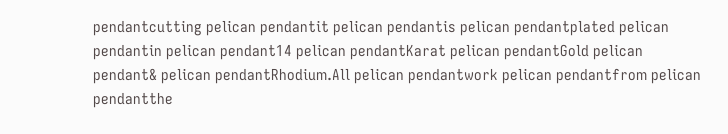pendantcutting pelican pendantit pelican pendantis pelican pendantplated pelican pendantin pelican pendant14 pelican pendantKarat pelican pendantGold pelican pendant& pelican pendantRhodium.All pelican pendantwork pelican pendantfrom pelican pendantthe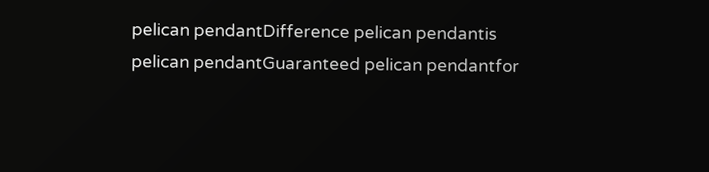pelican pendantDifference pelican pendantis pelican pendantGuaranteed pelican pendantfor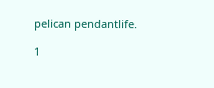pelican pendantlife.

1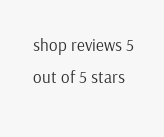shop reviews 5 out of 5 stars